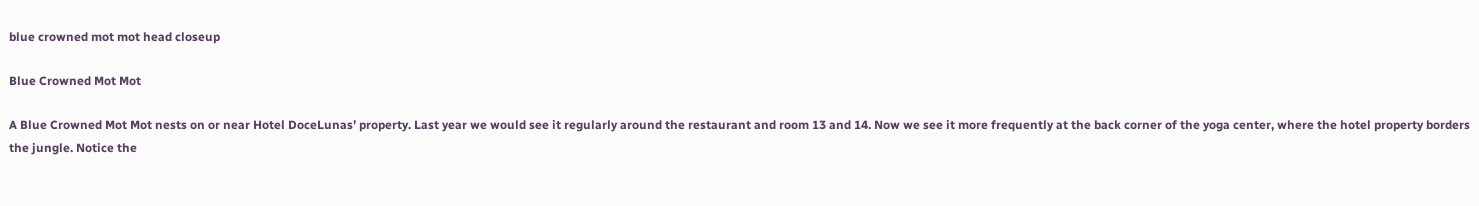blue crowned mot mot head closeup

Blue Crowned Mot Mot

A Blue Crowned Mot Mot nests on or near Hotel DoceLunas’ property. Last year we would see it regularly around the restaurant and room 13 and 14. Now we see it more frequently at the back corner of the yoga center, where the hotel property borders the jungle. Notice the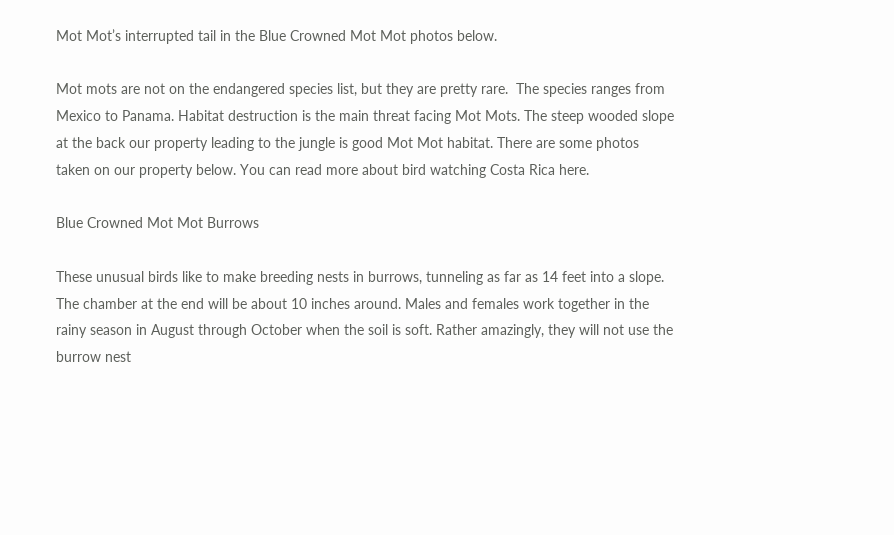Mot Mot’s interrupted tail in the Blue Crowned Mot Mot photos below.

Mot mots are not on the endangered species list, but they are pretty rare.  The species ranges from Mexico to Panama. Habitat destruction is the main threat facing Mot Mots. The steep wooded slope at the back our property leading to the jungle is good Mot Mot habitat. There are some photos taken on our property below. You can read more about bird watching Costa Rica here.

Blue Crowned Mot Mot Burrows

These unusual birds like to make breeding nests in burrows, tunneling as far as 14 feet into a slope. The chamber at the end will be about 10 inches around. Males and females work together in the rainy season in August through October when the soil is soft. Rather amazingly, they will not use the burrow nest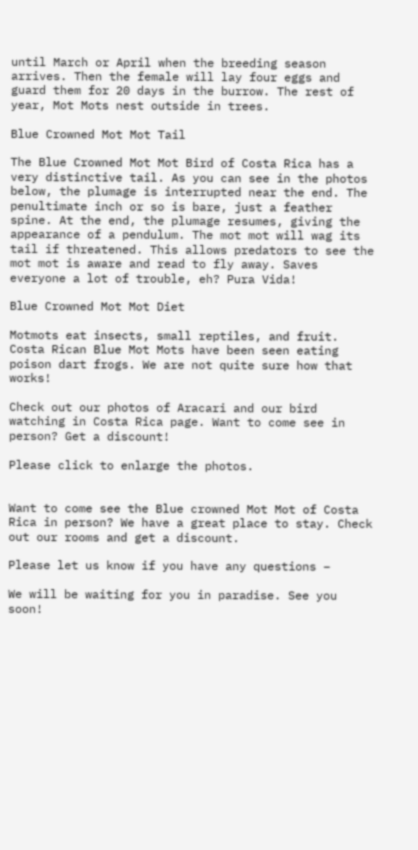until March or April when the breeding season arrives. Then the female will lay four eggs and guard them for 20 days in the burrow. The rest of year, Mot Mots nest outside in trees.

Blue Crowned Mot Mot Tail

The Blue Crowned Mot Mot Bird of Costa Rica has a very distinctive tail. As you can see in the photos below, the plumage is interrupted near the end. The penultimate inch or so is bare, just a feather spine. At the end, the plumage resumes, giving the appearance of a pendulum. The mot mot will wag its tail if threatened. This allows predators to see the mot mot is aware and read to fly away. Saves everyone a lot of trouble, eh? Pura Vida!

Blue Crowned Mot Mot Diet

Motmots eat insects, small reptiles, and fruit. Costa Rican Blue Mot Mots have been seen eating poison dart frogs. We are not quite sure how that works!

Check out our photos of Aracari and our bird watching in Costa Rica page. Want to come see in person? Get a discount!

Please click to enlarge the photos.


Want to come see the Blue crowned Mot Mot of Costa Rica in person? We have a great place to stay. Check out our rooms and get a discount.

Please let us know if you have any questions –

We will be waiting for you in paradise. See you soon!